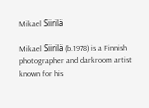Mikael Siirilä

Mikael Siirilä (b.1978) is a Finnish photographer and darkroom artist known for his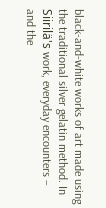black-and-white works of art made using the traditional silver gelatin method. In Siirilä's work, everyday encounters – and the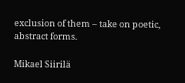exclusion of them – take on poetic, abstract forms.

Mikael Siirilä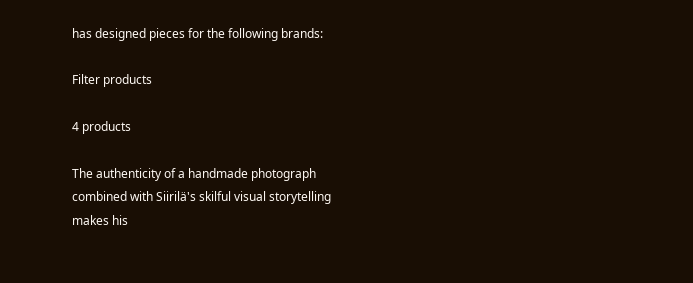has designed pieces for the following brands:

Filter products

4 products

The authenticity of a handmade photograph combined with Siirilä's skilful visual storytelling makes his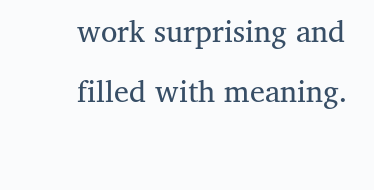work surprising and filled with meaning.